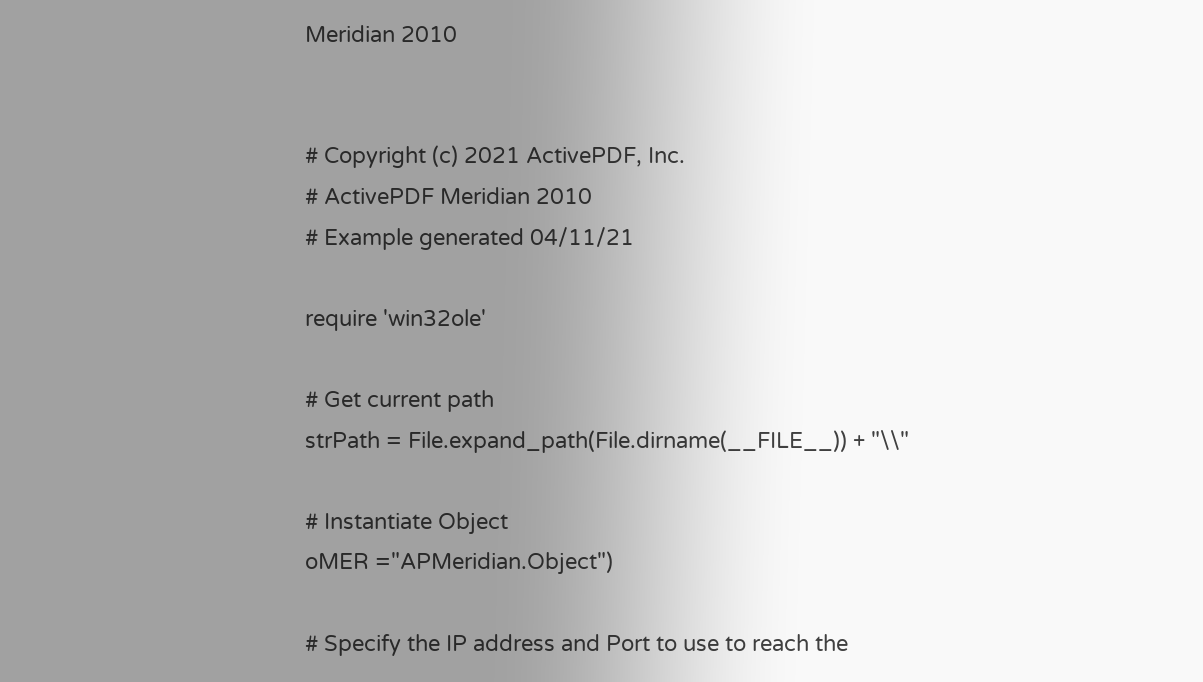Meridian 2010


# Copyright (c) 2021 ActivePDF, Inc.
# ActivePDF Meridian 2010
# Example generated 04/11/21

require 'win32ole'

# Get current path
strPath = File.expand_path(File.dirname(__FILE__)) + "\\"

# Instantiate Object
oMER ="APMeridian.Object")

# Specify the IP address and Port to use to reach the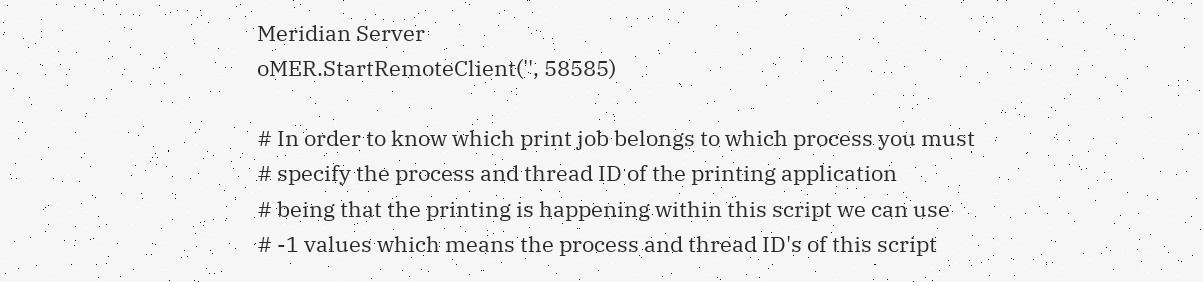Meridian Server
oMER.StartRemoteClient('', 58585)

# In order to know which print job belongs to which process you must
# specify the process and thread ID of the printing application
# being that the printing is happening within this script we can use
# -1 values which means the process and thread ID's of this script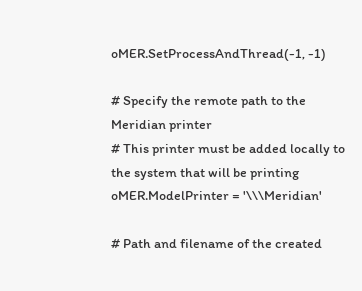oMER.SetProcessAndThread(-1, -1)

# Specify the remote path to the Meridian printer
# This printer must be added locally to the system that will be printing
oMER.ModelPrinter = '\\\Meridian'

# Path and filename of the created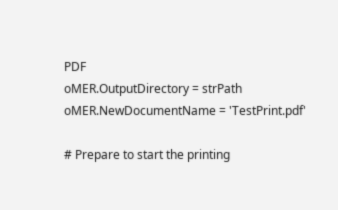PDF
oMER.OutputDirectory = strPath
oMER.NewDocumentName = 'TestPrint.pdf'

# Prepare to start the printing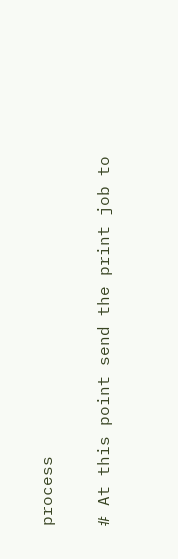process

# At this point send the print job to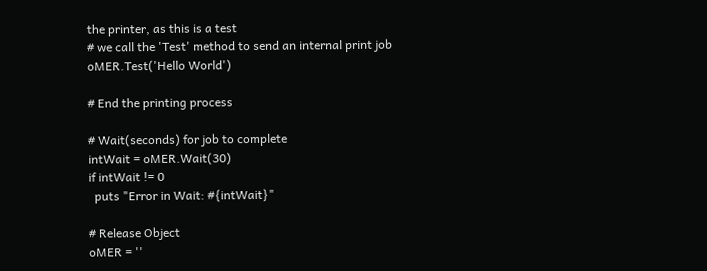the printer, as this is a test
# we call the 'Test' method to send an internal print job
oMER.Test('Hello World')

# End the printing process

# Wait(seconds) for job to complete
intWait = oMER.Wait(30)
if intWait != 0
  puts "Error in Wait: #{intWait}"

# Release Object
oMER = ''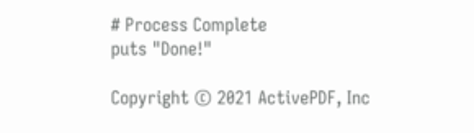# Process Complete
puts "Done!"

Copyright © 2021 ActivePDF, Inc